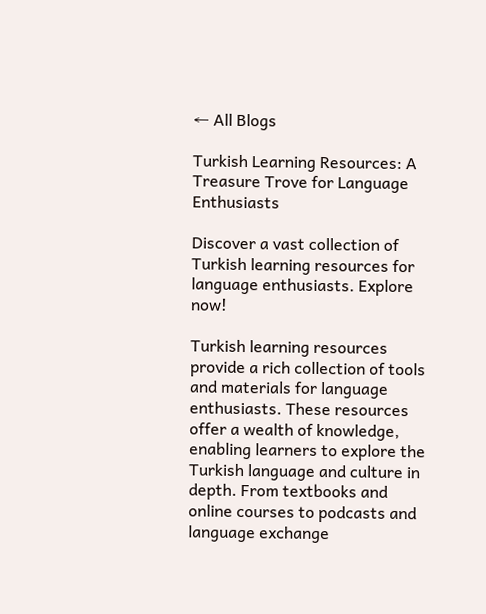← All Blogs

Turkish Learning Resources: A Treasure Trove for Language Enthusiasts

Discover a vast collection of Turkish learning resources for language enthusiasts. Explore now!

Turkish learning resources provide a rich collection of tools and materials for language enthusiasts. These resources offer a wealth of knowledge, enabling learners to explore the Turkish language and culture in depth. From textbooks and online courses to podcasts and language exchange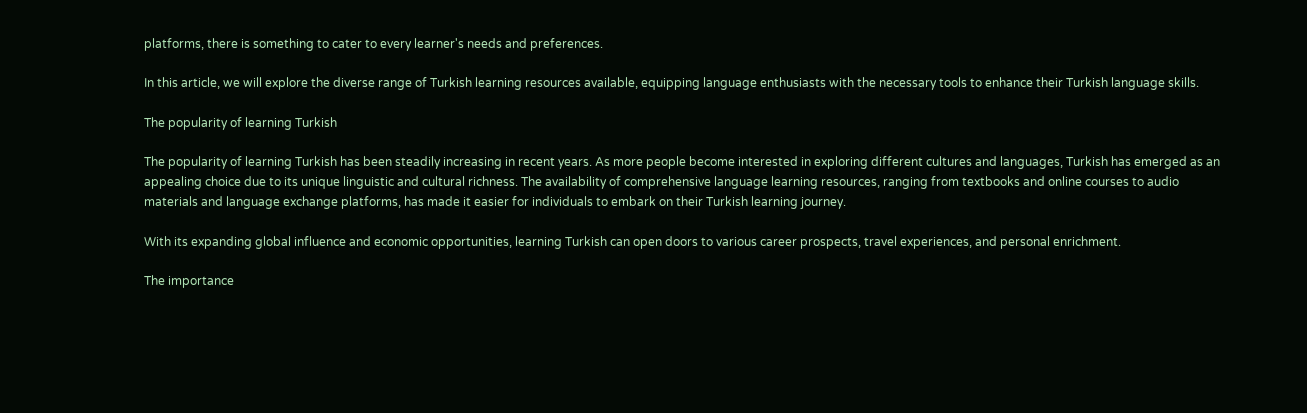platforms, there is something to cater to every learner's needs and preferences.

In this article, we will explore the diverse range of Turkish learning resources available, equipping language enthusiasts with the necessary tools to enhance their Turkish language skills.

The popularity of learning Turkish

The popularity of learning Turkish has been steadily increasing in recent years. As more people become interested in exploring different cultures and languages, Turkish has emerged as an appealing choice due to its unique linguistic and cultural richness. The availability of comprehensive language learning resources, ranging from textbooks and online courses to audio materials and language exchange platforms, has made it easier for individuals to embark on their Turkish learning journey.

With its expanding global influence and economic opportunities, learning Turkish can open doors to various career prospects, travel experiences, and personal enrichment.

The importance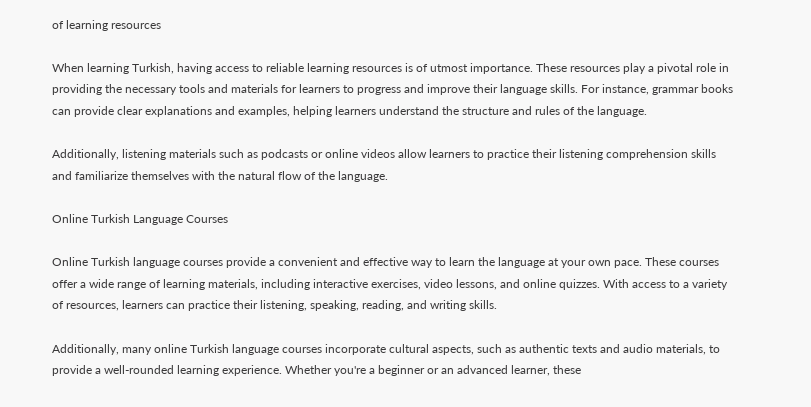of learning resources

When learning Turkish, having access to reliable learning resources is of utmost importance. These resources play a pivotal role in providing the necessary tools and materials for learners to progress and improve their language skills. For instance, grammar books can provide clear explanations and examples, helping learners understand the structure and rules of the language.

Additionally, listening materials such as podcasts or online videos allow learners to practice their listening comprehension skills and familiarize themselves with the natural flow of the language.

Online Turkish Language Courses

Online Turkish language courses provide a convenient and effective way to learn the language at your own pace. These courses offer a wide range of learning materials, including interactive exercises, video lessons, and online quizzes. With access to a variety of resources, learners can practice their listening, speaking, reading, and writing skills.

Additionally, many online Turkish language courses incorporate cultural aspects, such as authentic texts and audio materials, to provide a well-rounded learning experience. Whether you're a beginner or an advanced learner, these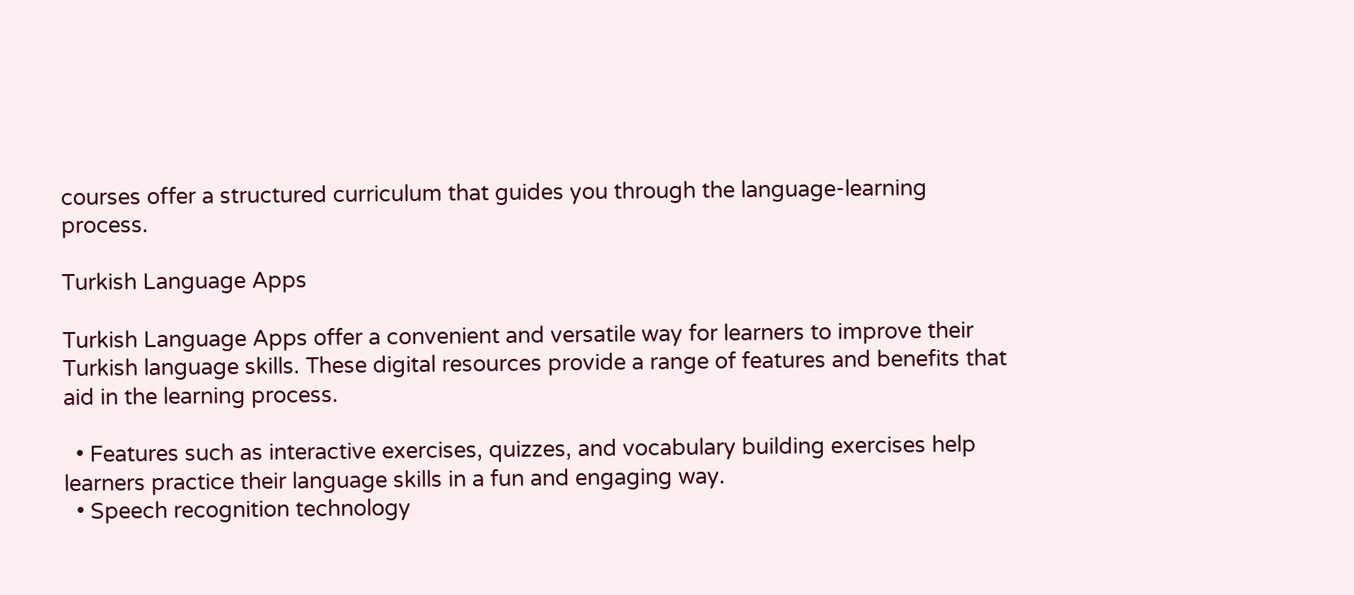courses offer a structured curriculum that guides you through the language-learning process.

Turkish Language Apps

Turkish Language Apps offer a convenient and versatile way for learners to improve their Turkish language skills. These digital resources provide a range of features and benefits that aid in the learning process.

  • Features such as interactive exercises, quizzes, and vocabulary building exercises help learners practice their language skills in a fun and engaging way.
  • Speech recognition technology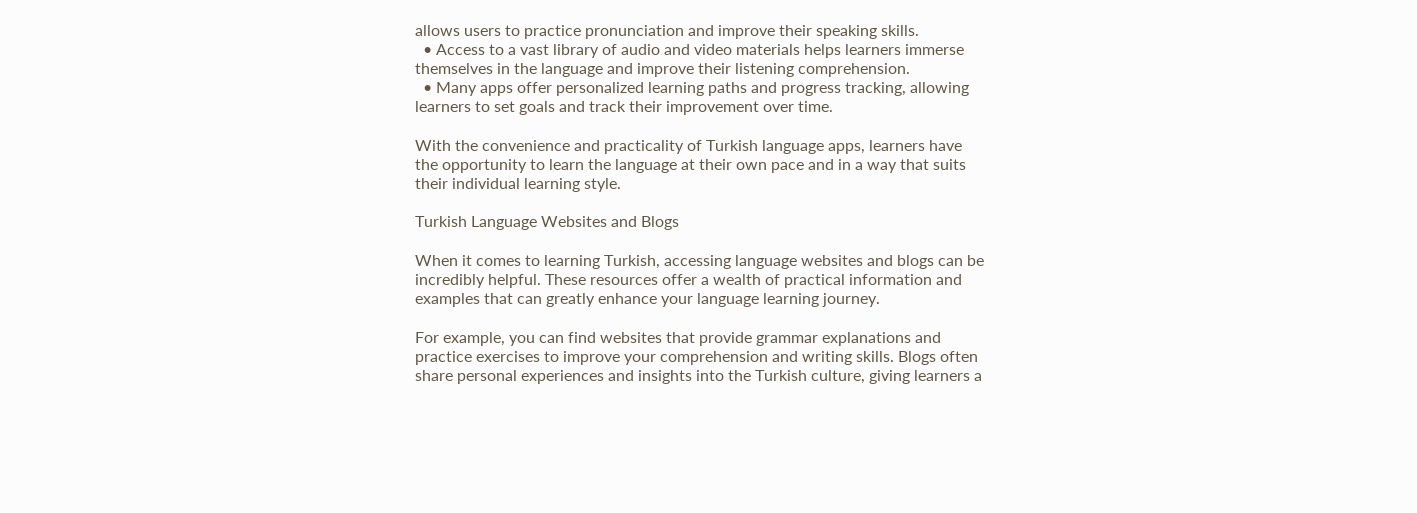allows users to practice pronunciation and improve their speaking skills.
  • Access to a vast library of audio and video materials helps learners immerse themselves in the language and improve their listening comprehension.
  • Many apps offer personalized learning paths and progress tracking, allowing learners to set goals and track their improvement over time.

With the convenience and practicality of Turkish language apps, learners have the opportunity to learn the language at their own pace and in a way that suits their individual learning style.

Turkish Language Websites and Blogs

When it comes to learning Turkish, accessing language websites and blogs can be incredibly helpful. These resources offer a wealth of practical information and examples that can greatly enhance your language learning journey.

For example, you can find websites that provide grammar explanations and practice exercises to improve your comprehension and writing skills. Blogs often share personal experiences and insights into the Turkish culture, giving learners a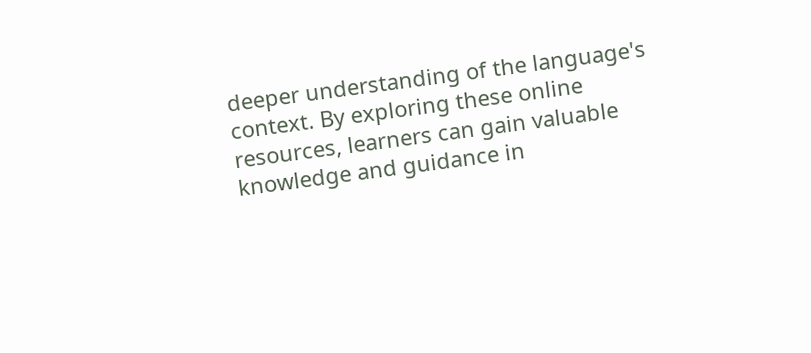deeper understanding of the language's context. By exploring these online resources, learners can gain valuable knowledge and guidance in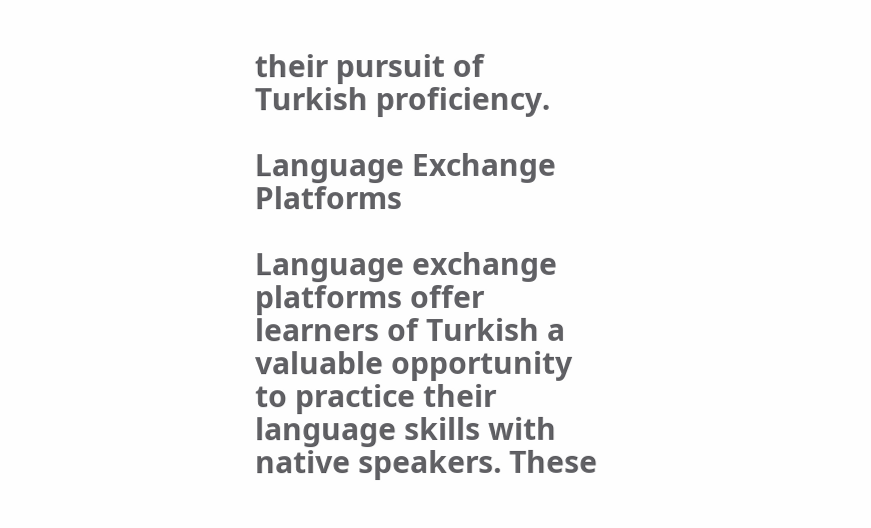their pursuit of Turkish proficiency.

Language Exchange Platforms

Language exchange platforms offer learners of Turkish a valuable opportunity to practice their language skills with native speakers. These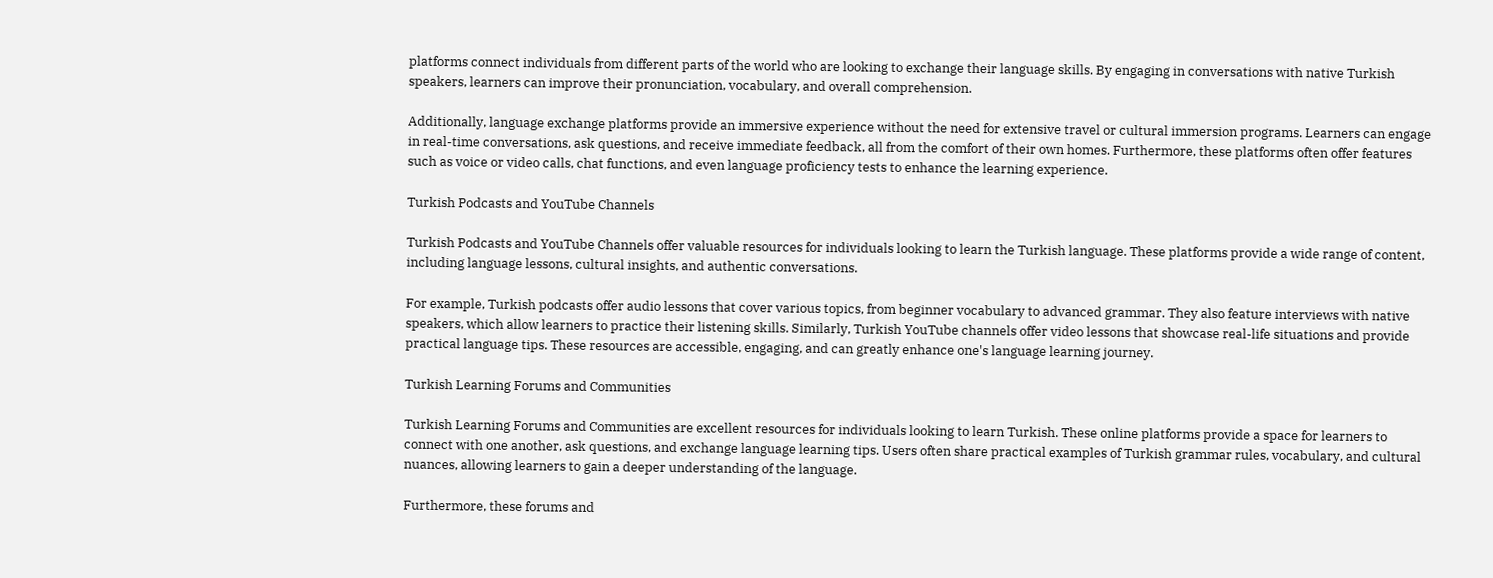platforms connect individuals from different parts of the world who are looking to exchange their language skills. By engaging in conversations with native Turkish speakers, learners can improve their pronunciation, vocabulary, and overall comprehension.

Additionally, language exchange platforms provide an immersive experience without the need for extensive travel or cultural immersion programs. Learners can engage in real-time conversations, ask questions, and receive immediate feedback, all from the comfort of their own homes. Furthermore, these platforms often offer features such as voice or video calls, chat functions, and even language proficiency tests to enhance the learning experience.

Turkish Podcasts and YouTube Channels

Turkish Podcasts and YouTube Channels offer valuable resources for individuals looking to learn the Turkish language. These platforms provide a wide range of content, including language lessons, cultural insights, and authentic conversations.

For example, Turkish podcasts offer audio lessons that cover various topics, from beginner vocabulary to advanced grammar. They also feature interviews with native speakers, which allow learners to practice their listening skills. Similarly, Turkish YouTube channels offer video lessons that showcase real-life situations and provide practical language tips. These resources are accessible, engaging, and can greatly enhance one's language learning journey.

Turkish Learning Forums and Communities

Turkish Learning Forums and Communities are excellent resources for individuals looking to learn Turkish. These online platforms provide a space for learners to connect with one another, ask questions, and exchange language learning tips. Users often share practical examples of Turkish grammar rules, vocabulary, and cultural nuances, allowing learners to gain a deeper understanding of the language.

Furthermore, these forums and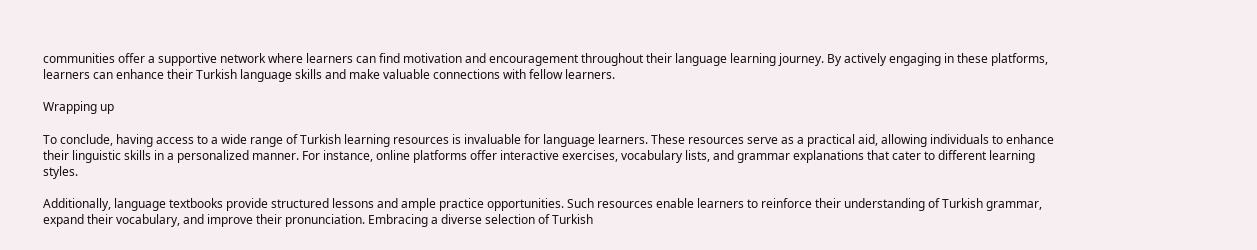communities offer a supportive network where learners can find motivation and encouragement throughout their language learning journey. By actively engaging in these platforms, learners can enhance their Turkish language skills and make valuable connections with fellow learners.

Wrapping up

To conclude, having access to a wide range of Turkish learning resources is invaluable for language learners. These resources serve as a practical aid, allowing individuals to enhance their linguistic skills in a personalized manner. For instance, online platforms offer interactive exercises, vocabulary lists, and grammar explanations that cater to different learning styles.

Additionally, language textbooks provide structured lessons and ample practice opportunities. Such resources enable learners to reinforce their understanding of Turkish grammar, expand their vocabulary, and improve their pronunciation. Embracing a diverse selection of Turkish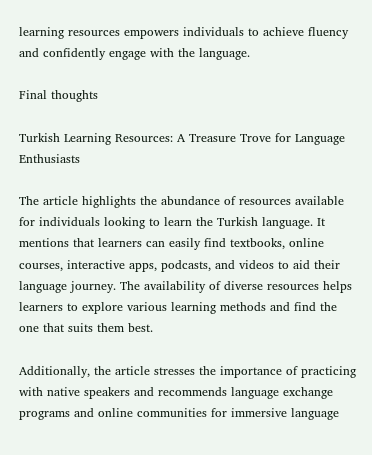learning resources empowers individuals to achieve fluency and confidently engage with the language.

Final thoughts

Turkish Learning Resources: A Treasure Trove for Language Enthusiasts

The article highlights the abundance of resources available for individuals looking to learn the Turkish language. It mentions that learners can easily find textbooks, online courses, interactive apps, podcasts, and videos to aid their language journey. The availability of diverse resources helps learners to explore various learning methods and find the one that suits them best.

Additionally, the article stresses the importance of practicing with native speakers and recommends language exchange programs and online communities for immersive language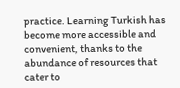practice. Learning Turkish has become more accessible and convenient, thanks to the abundance of resources that cater to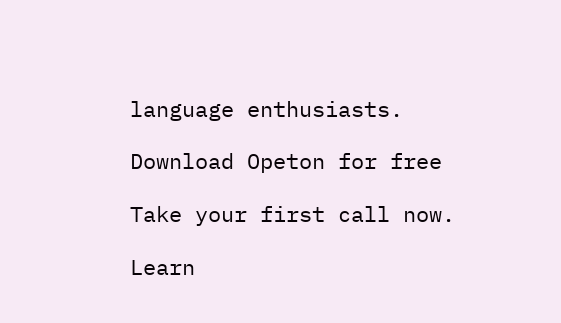language enthusiasts.

Download Opeton for free

Take your first call now.

Learn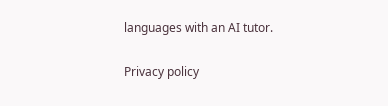languages with an AI tutor.

Privacy policy